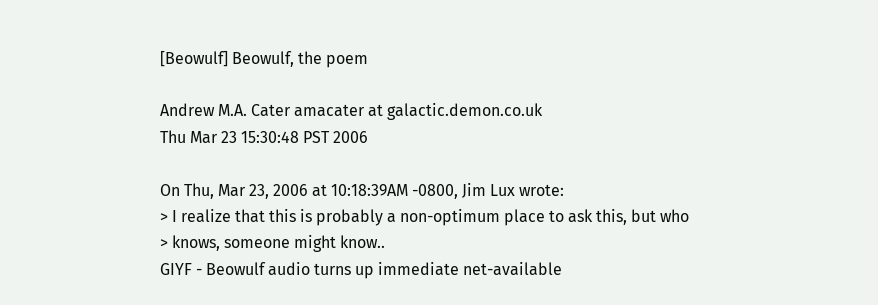[Beowulf] Beowulf, the poem

Andrew M.A. Cater amacater at galactic.demon.co.uk
Thu Mar 23 15:30:48 PST 2006

On Thu, Mar 23, 2006 at 10:18:39AM -0800, Jim Lux wrote:
> I realize that this is probably a non-optimum place to ask this, but who
> knows, someone might know..
GIYF - Beowulf audio turns up immediate net-available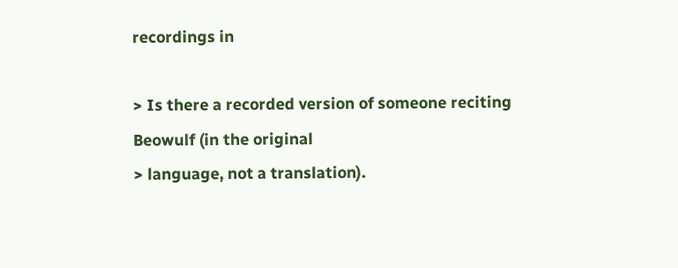recordings in

> Is there a recorded version of someone reciting Beowulf (in the original
> language, not a translation).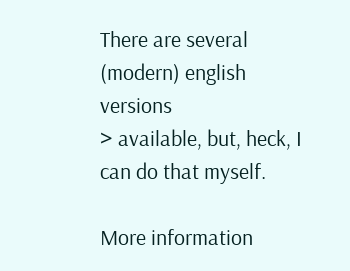There are several (modern) english versions
> available, but, heck, I can do that myself.

More information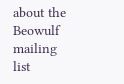about the Beowulf mailing list